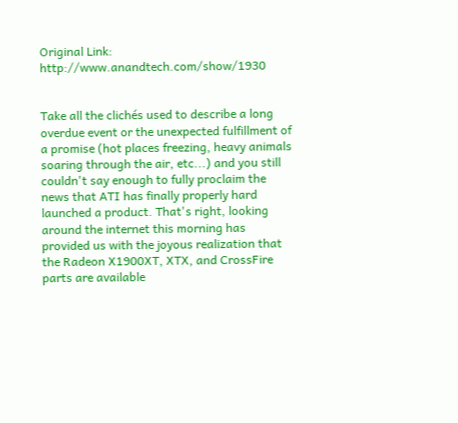Original Link: http://www.anandtech.com/show/1930


Take all the clichés used to describe a long overdue event or the unexpected fulfillment of a promise (hot places freezing, heavy animals soaring through the air, etc...) and you still couldn't say enough to fully proclaim the news that ATI has finally properly hard launched a product. That's right, looking around the internet this morning has provided us with the joyous realization that the Radeon X1900XT, XTX, and CrossFire parts are available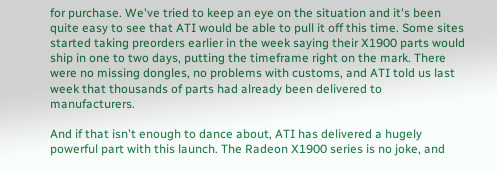for purchase. We've tried to keep an eye on the situation and it's been quite easy to see that ATI would be able to pull it off this time. Some sites started taking preorders earlier in the week saying their X1900 parts would ship in one to two days, putting the timeframe right on the mark. There were no missing dongles, no problems with customs, and ATI told us last week that thousands of parts had already been delivered to manufacturers.

And if that isn't enough to dance about, ATI has delivered a hugely powerful part with this launch. The Radeon X1900 series is no joke, and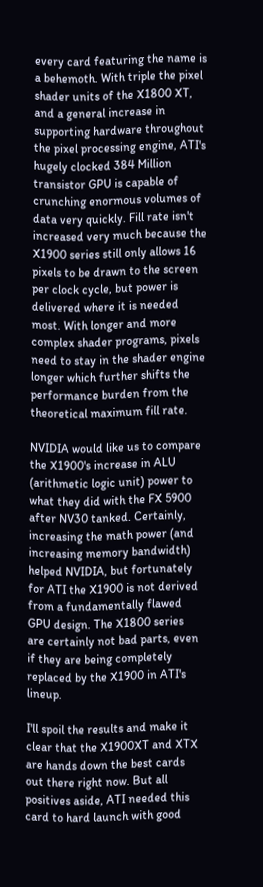every card featuring the name is a behemoth. With triple the pixel shader units of the X1800 XT, and a general increase in supporting hardware throughout the pixel processing engine, ATI's hugely clocked 384 Million transistor GPU is capable of crunching enormous volumes of data very quickly. Fill rate isn't increased very much because the X1900 series still only allows 16 pixels to be drawn to the screen per clock cycle, but power is delivered where it is needed most. With longer and more complex shader programs, pixels need to stay in the shader engine longer which further shifts the performance burden from the theoretical maximum fill rate.

NVIDIA would like us to compare the X1900's increase in ALU (arithmetic logic unit) power to what they did with the FX 5900 after NV30 tanked. Certainly, increasing the math power (and increasing memory bandwidth) helped NVIDIA, but fortunately for ATI the X1900 is not derived from a fundamentally flawed GPU design. The X1800 series are certainly not bad parts, even if they are being completely replaced by the X1900 in ATI's lineup.

I'll spoil the results and make it clear that the X1900XT and XTX are hands down the best cards out there right now. But all positives aside, ATI needed this card to hard launch with good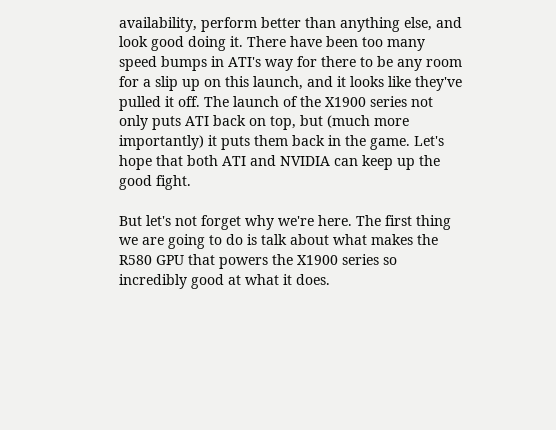availability, perform better than anything else, and look good doing it. There have been too many speed bumps in ATI's way for there to be any room for a slip up on this launch, and it looks like they've pulled it off. The launch of the X1900 series not only puts ATI back on top, but (much more importantly) it puts them back in the game. Let's hope that both ATI and NVIDIA can keep up the good fight.

But let's not forget why we're here. The first thing we are going to do is talk about what makes the R580 GPU that powers the X1900 series so incredibly good at what it does.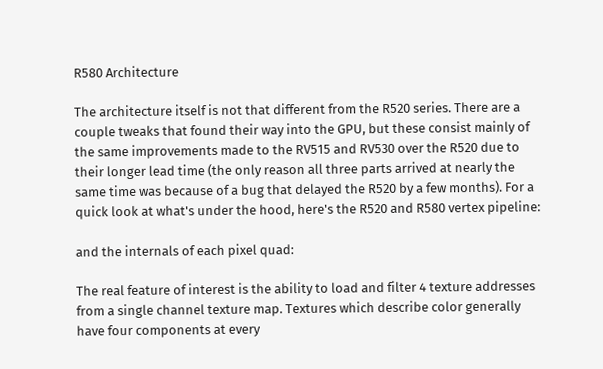R580 Architecture

The architecture itself is not that different from the R520 series. There are a couple tweaks that found their way into the GPU, but these consist mainly of the same improvements made to the RV515 and RV530 over the R520 due to their longer lead time (the only reason all three parts arrived at nearly the same time was because of a bug that delayed the R520 by a few months). For a quick look at what's under the hood, here's the R520 and R580 vertex pipeline:

and the internals of each pixel quad:

The real feature of interest is the ability to load and filter 4 texture addresses from a single channel texture map. Textures which describe color generally have four components at every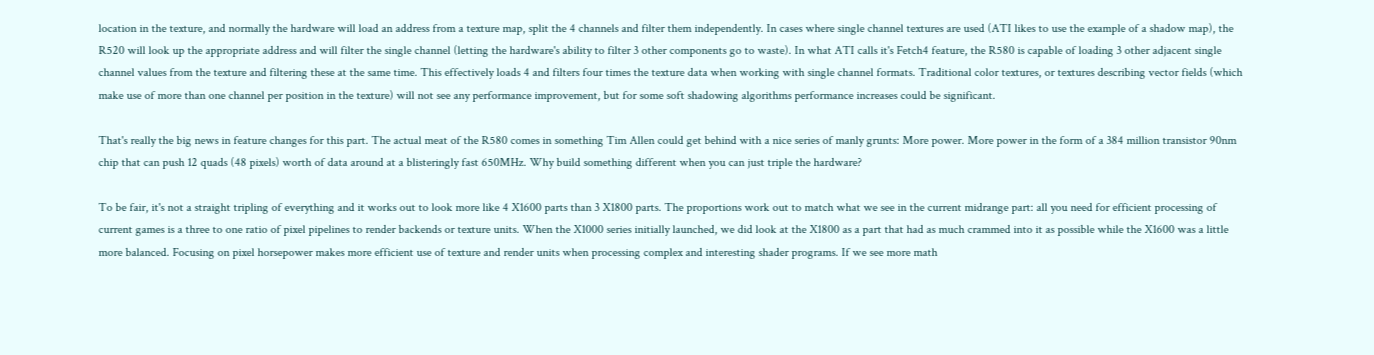location in the texture, and normally the hardware will load an address from a texture map, split the 4 channels and filter them independently. In cases where single channel textures are used (ATI likes to use the example of a shadow map), the R520 will look up the appropriate address and will filter the single channel (letting the hardware's ability to filter 3 other components go to waste). In what ATI calls it's Fetch4 feature, the R580 is capable of loading 3 other adjacent single channel values from the texture and filtering these at the same time. This effectively loads 4 and filters four times the texture data when working with single channel formats. Traditional color textures, or textures describing vector fields (which make use of more than one channel per position in the texture) will not see any performance improvement, but for some soft shadowing algorithms performance increases could be significant.

That's really the big news in feature changes for this part. The actual meat of the R580 comes in something Tim Allen could get behind with a nice series of manly grunts: More power. More power in the form of a 384 million transistor 90nm chip that can push 12 quads (48 pixels) worth of data around at a blisteringly fast 650MHz. Why build something different when you can just triple the hardware?

To be fair, it's not a straight tripling of everything and it works out to look more like 4 X1600 parts than 3 X1800 parts. The proportions work out to match what we see in the current midrange part: all you need for efficient processing of current games is a three to one ratio of pixel pipelines to render backends or texture units. When the X1000 series initially launched, we did look at the X1800 as a part that had as much crammed into it as possible while the X1600 was a little more balanced. Focusing on pixel horsepower makes more efficient use of texture and render units when processing complex and interesting shader programs. If we see more math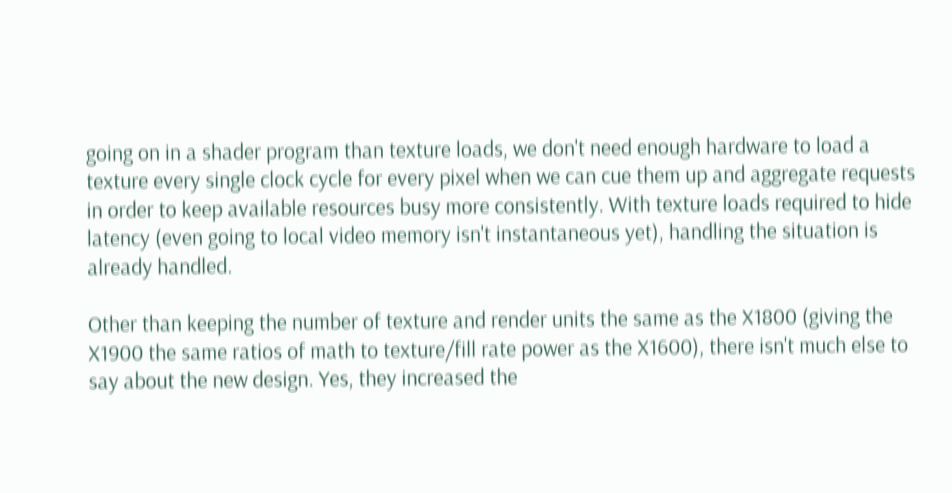going on in a shader program than texture loads, we don't need enough hardware to load a texture every single clock cycle for every pixel when we can cue them up and aggregate requests in order to keep available resources busy more consistently. With texture loads required to hide latency (even going to local video memory isn't instantaneous yet), handling the situation is already handled.

Other than keeping the number of texture and render units the same as the X1800 (giving the X1900 the same ratios of math to texture/fill rate power as the X1600), there isn't much else to say about the new design. Yes, they increased the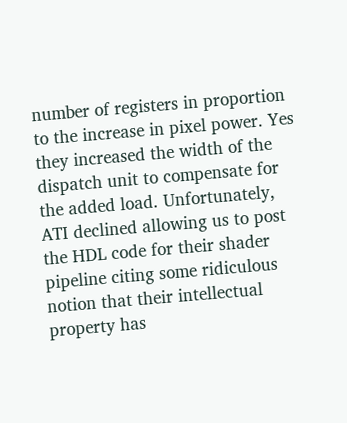number of registers in proportion to the increase in pixel power. Yes they increased the width of the dispatch unit to compensate for the added load. Unfortunately, ATI declined allowing us to post the HDL code for their shader pipeline citing some ridiculous notion that their intellectual property has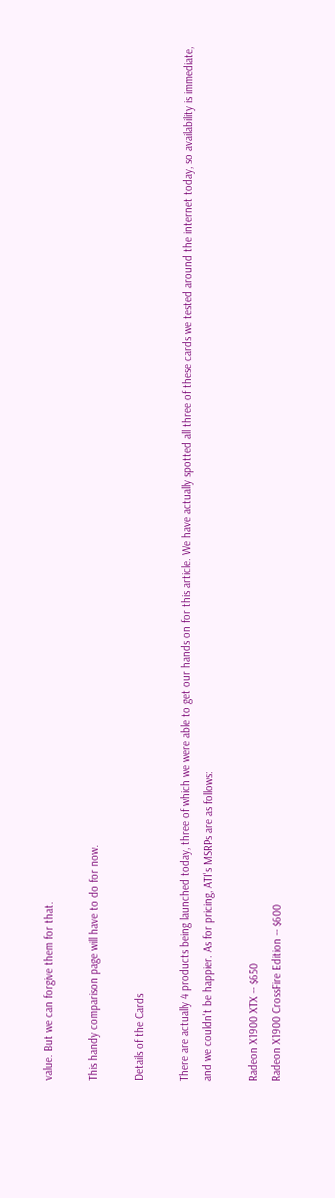value. But we can forgive them for that.

This handy comparison page will have to do for now.

Details of the Cards

There are actually 4 products being launched today, three of which we were able to get our hands on for this article. We have actually spotted all three of these cards we tested around the internet today, so availability is immediate, and we couldn't be happier. As for pricing, ATI's MSRPs are as follows:

Radeon X1900 XTX -- $650
Radeon X1900 CrossFire Edition -- $600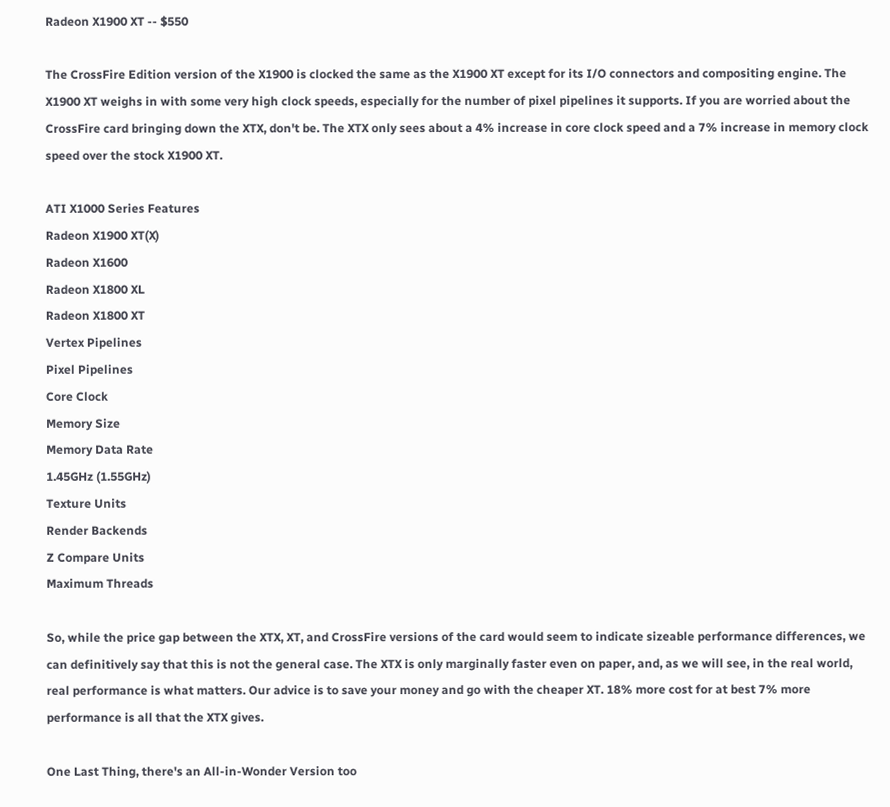Radeon X1900 XT -- $550

The CrossFire Edition version of the X1900 is clocked the same as the X1900 XT except for its I/O connectors and compositing engine. The X1900 XT weighs in with some very high clock speeds, especially for the number of pixel pipelines it supports. If you are worried about the CrossFire card bringing down the XTX, don't be. The XTX only sees about a 4% increase in core clock speed and a 7% increase in memory clock speed over the stock X1900 XT.

ATI X1000 Series Features
Radeon X1900 XT(X)
Radeon X1600
Radeon X1800 XL
Radeon X1800 XT
Vertex Pipelines
Pixel Pipelines
Core Clock
Memory Size
Memory Data Rate
1.45GHz (1.55GHz)
Texture Units
Render Backends
Z Compare Units
Maximum Threads

So, while the price gap between the XTX, XT, and CrossFire versions of the card would seem to indicate sizeable performance differences, we can definitively say that this is not the general case. The XTX is only marginally faster even on paper, and, as we will see, in the real world, real performance is what matters. Our advice is to save your money and go with the cheaper XT. 18% more cost for at best 7% more performance is all that the XTX gives.

One Last Thing, there's an All-in-Wonder Version too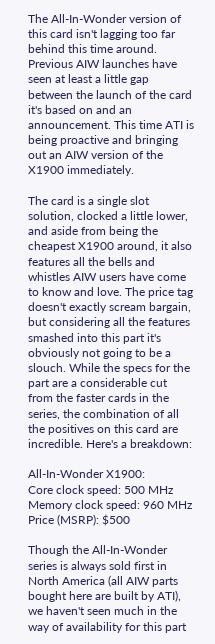The All-In-Wonder version of this card isn't lagging too far behind this time around. Previous AIW launches have seen at least a little gap between the launch of the card it's based on and an announcement. This time ATI is being proactive and bringing out an AIW version of the X1900 immediately.

The card is a single slot solution, clocked a little lower, and aside from being the cheapest X1900 around, it also features all the bells and whistles AIW users have come to know and love. The price tag doesn't exactly scream bargain, but considering all the features smashed into this part it's obviously not going to be a slouch. While the specs for the part are a considerable cut from the faster cards in the series, the combination of all the positives on this card are incredible. Here's a breakdown:

All-In-Wonder X1900:
Core clock speed: 500 MHz
Memory clock speed: 960 MHz
Price (MSRP): $500

Though the All-In-Wonder series is always sold first in North America (all AIW parts bought here are built by ATI), we haven't seen much in the way of availability for this part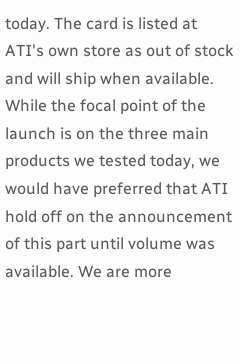today. The card is listed at ATI's own store as out of stock and will ship when available. While the focal point of the launch is on the three main products we tested today, we would have preferred that ATI hold off on the announcement of this part until volume was available. We are more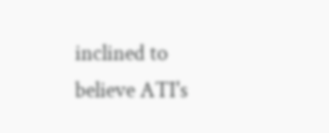inclined to believe ATI's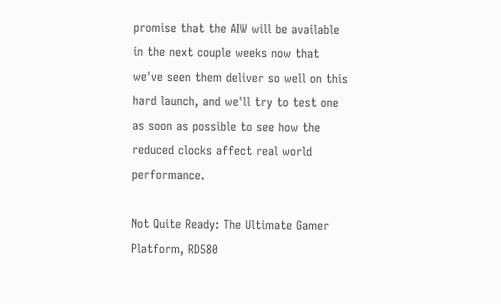promise that the AIW will be available in the next couple weeks now that we've seen them deliver so well on this hard launch, and we'll try to test one as soon as possible to see how the reduced clocks affect real world performance.

Not Quite Ready: The Ultimate Gamer Platform, RD580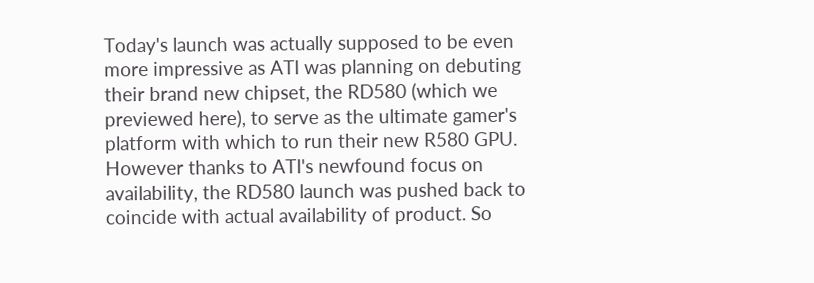Today's launch was actually supposed to be even more impressive as ATI was planning on debuting their brand new chipset, the RD580 (which we previewed here), to serve as the ultimate gamer's platform with which to run their new R580 GPU. However thanks to ATI's newfound focus on availability, the RD580 launch was pushed back to coincide with actual availability of product. So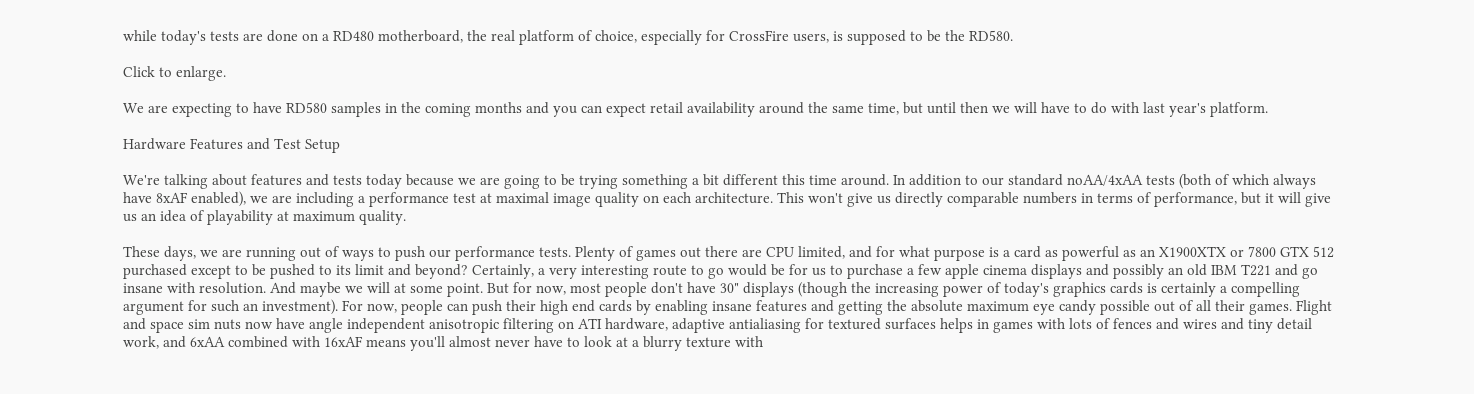while today's tests are done on a RD480 motherboard, the real platform of choice, especially for CrossFire users, is supposed to be the RD580.

Click to enlarge.

We are expecting to have RD580 samples in the coming months and you can expect retail availability around the same time, but until then we will have to do with last year's platform.

Hardware Features and Test Setup

We're talking about features and tests today because we are going to be trying something a bit different this time around. In addition to our standard noAA/4xAA tests (both of which always have 8xAF enabled), we are including a performance test at maximal image quality on each architecture. This won't give us directly comparable numbers in terms of performance, but it will give us an idea of playability at maximum quality.

These days, we are running out of ways to push our performance tests. Plenty of games out there are CPU limited, and for what purpose is a card as powerful as an X1900XTX or 7800 GTX 512 purchased except to be pushed to its limit and beyond? Certainly, a very interesting route to go would be for us to purchase a few apple cinema displays and possibly an old IBM T221 and go insane with resolution. And maybe we will at some point. But for now, most people don't have 30" displays (though the increasing power of today's graphics cards is certainly a compelling argument for such an investment). For now, people can push their high end cards by enabling insane features and getting the absolute maximum eye candy possible out of all their games. Flight and space sim nuts now have angle independent anisotropic filtering on ATI hardware, adaptive antialiasing for textured surfaces helps in games with lots of fences and wires and tiny detail work, and 6xAA combined with 16xAF means you'll almost never have to look at a blurry texture with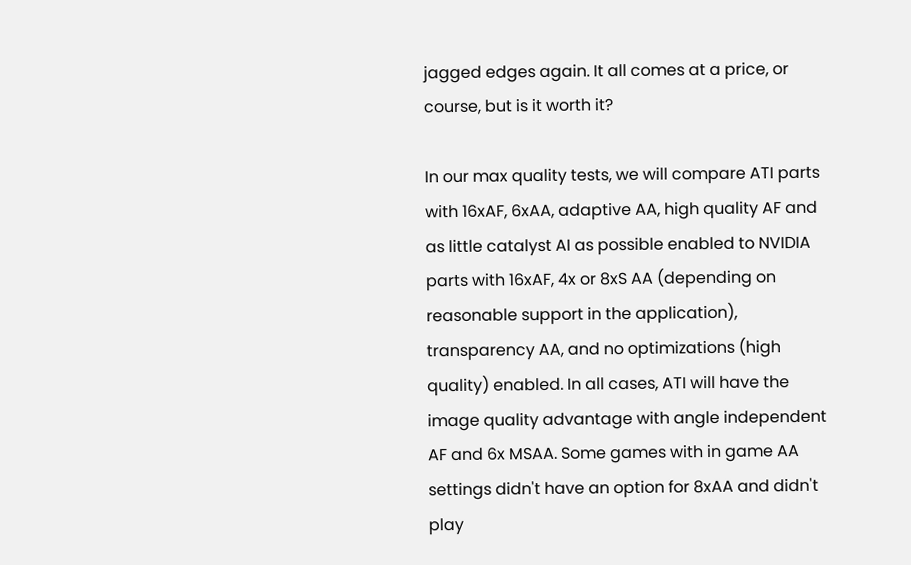jagged edges again. It all comes at a price, or course, but is it worth it?

In our max quality tests, we will compare ATI parts with 16xAF, 6xAA, adaptive AA, high quality AF and as little catalyst AI as possible enabled to NVIDIA parts with 16xAF, 4x or 8xS AA (depending on reasonable support in the application), transparency AA, and no optimizations (high quality) enabled. In all cases, ATI will have the image quality advantage with angle independent AF and 6x MSAA. Some games with in game AA settings didn't have an option for 8xAA and didn't play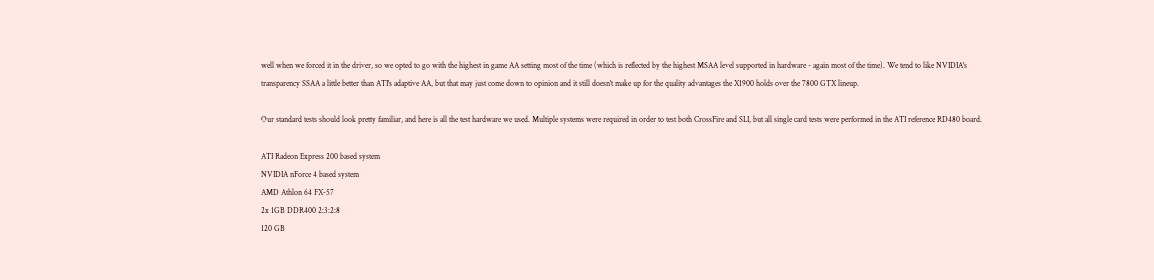well when we forced it in the driver, so we opted to go with the highest in game AA setting most of the time (which is reflected by the highest MSAA level supported in hardware - again most of the time). We tend to like NVIDIA's transparency SSAA a little better than ATI's adaptive AA, but that may just come down to opinion and it still doesn't make up for the quality advantages the X1900 holds over the 7800 GTX lineup.

Our standard tests should look pretty familiar, and here is all the test hardware we used. Multiple systems were required in order to test both CrossFire and SLI, but all single card tests were performed in the ATI reference RD480 board.

ATI Radeon Express 200 based system
NVIDIA nForce 4 based system
AMD Athlon 64 FX-57
2x 1GB DDR400 2:3:2:8
120 GB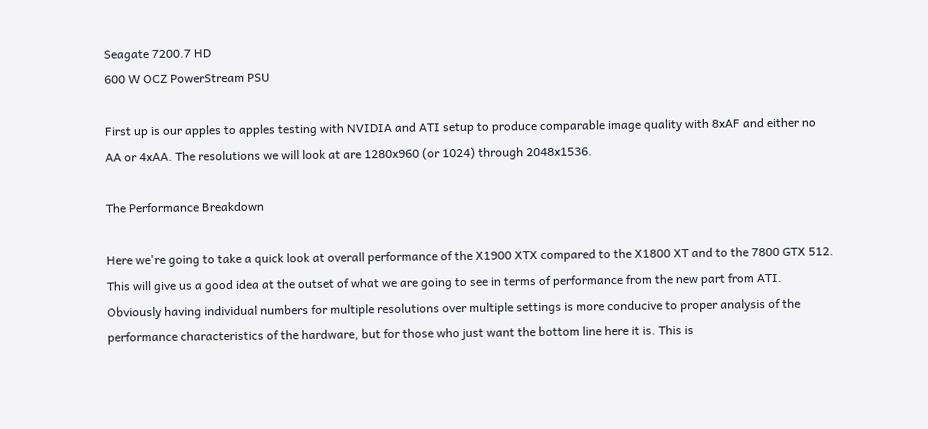Seagate 7200.7 HD
600 W OCZ PowerStream PSU

First up is our apples to apples testing with NVIDIA and ATI setup to produce comparable image quality with 8xAF and either no AA or 4xAA. The resolutions we will look at are 1280x960 (or 1024) through 2048x1536.

The Performance Breakdown

Here we're going to take a quick look at overall performance of the X1900 XTX compared to the X1800 XT and to the 7800 GTX 512. This will give us a good idea at the outset of what we are going to see in terms of performance from the new part from ATI. Obviously having individual numbers for multiple resolutions over multiple settings is more conducive to proper analysis of the performance characteristics of the hardware, but for those who just want the bottom line here it is. This is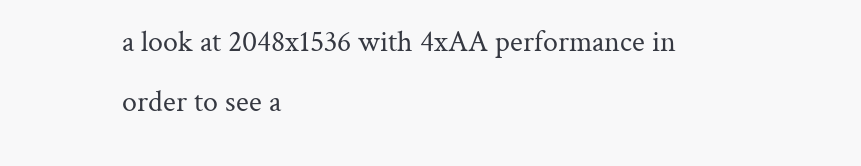a look at 2048x1536 with 4xAA performance in order to see a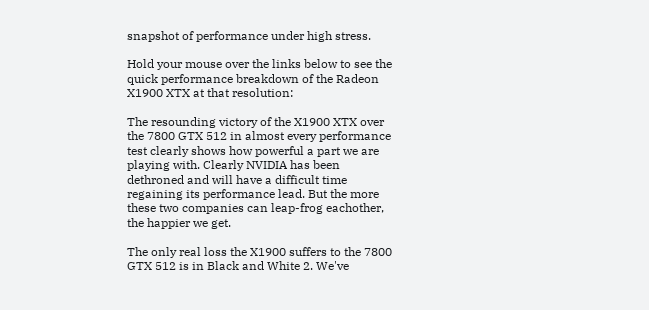snapshot of performance under high stress.

Hold your mouse over the links below to see the quick performance breakdown of the Radeon X1900 XTX at that resolution:

The resounding victory of the X1900 XTX over the 7800 GTX 512 in almost every performance test clearly shows how powerful a part we are playing with. Clearly NVIDIA has been dethroned and will have a difficult time regaining its performance lead. But the more these two companies can leap-frog eachother, the happier we get.

The only real loss the X1900 suffers to the 7800 GTX 512 is in Black and White 2. We've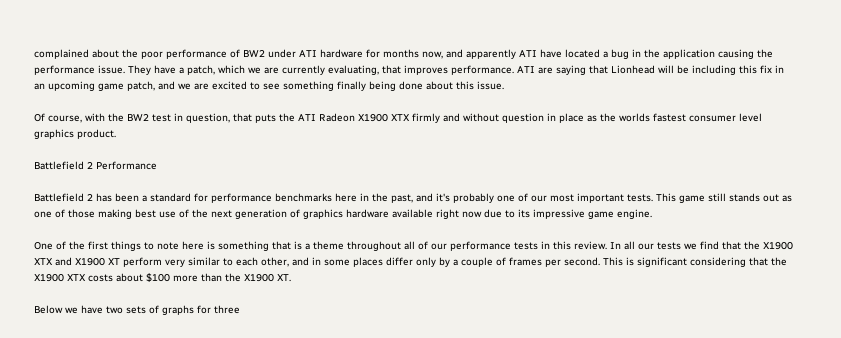complained about the poor performance of BW2 under ATI hardware for months now, and apparently ATI have located a bug in the application causing the performance issue. They have a patch, which we are currently evaluating, that improves performance. ATI are saying that Lionhead will be including this fix in an upcoming game patch, and we are excited to see something finally being done about this issue.

Of course, with the BW2 test in question, that puts the ATI Radeon X1900 XTX firmly and without question in place as the worlds fastest consumer level graphics product.

Battlefield 2 Performance

Battlefield 2 has been a standard for performance benchmarks here in the past, and it's probably one of our most important tests. This game still stands out as one of those making best use of the next generation of graphics hardware available right now due to its impressive game engine.

One of the first things to note here is something that is a theme throughout all of our performance tests in this review. In all our tests we find that the X1900 XTX and X1900 XT perform very similar to each other, and in some places differ only by a couple of frames per second. This is significant considering that the X1900 XTX costs about $100 more than the X1900 XT.

Below we have two sets of graphs for three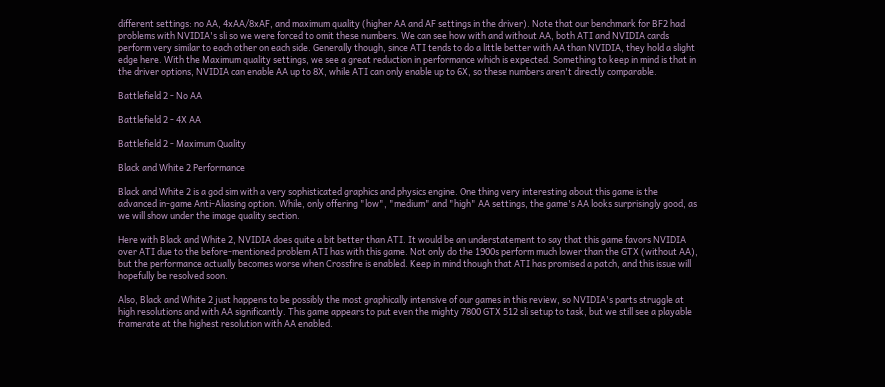different settings: no AA, 4xAA/8xAF, and maximum quality (higher AA and AF settings in the driver). Note that our benchmark for BF2 had problems with NVIDIA's sli so we were forced to omit these numbers. We can see how with and without AA, both ATI and NVIDIA cards perform very similar to each other on each side. Generally though, since ATI tends to do a little better with AA than NVIDIA, they hold a slight edge here. With the Maximum quality settings, we see a great reduction in performance which is expected. Something to keep in mind is that in the driver options, NVIDIA can enable AA up to 8X, while ATI can only enable up to 6X, so these numbers aren't directly comparable.

Battlefield 2 - No AA

Battlefield 2 - 4X AA

Battlefield 2 - Maximum Quality

Black and White 2 Performance

Black and White 2 is a god sim with a very sophisticated graphics and physics engine. One thing very interesting about this game is the advanced in-game Anti-Aliasing option. While, only offering "low", "medium" and "high" AA settings, the game's AA looks surprisingly good, as we will show under the image quality section.

Here with Black and White 2, NVIDIA does quite a bit better than ATI. It would be an understatement to say that this game favors NVIDIA over ATI due to the before-mentioned problem ATI has with this game. Not only do the 1900s perform much lower than the GTX (without AA), but the performance actually becomes worse when Crossfire is enabled. Keep in mind though that ATI has promised a patch, and this issue will hopefully be resolved soon.

Also, Black and White 2 just happens to be possibly the most graphically intensive of our games in this review, so NVIDIA's parts struggle at high resolutions and with AA significantly. This game appears to put even the mighty 7800 GTX 512 sli setup to task, but we still see a playable framerate at the highest resolution with AA enabled.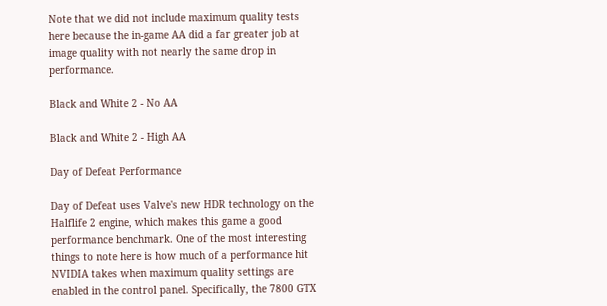Note that we did not include maximum quality tests here because the in-game AA did a far greater job at image quality with not nearly the same drop in performance.

Black and White 2 - No AA

Black and White 2 - High AA

Day of Defeat Performance

Day of Defeat uses Valve's new HDR technology on the Halflife 2 engine, which makes this game a good performance benchmark. One of the most interesting things to note here is how much of a performance hit NVIDIA takes when maximum quality settings are enabled in the control panel. Specifically, the 7800 GTX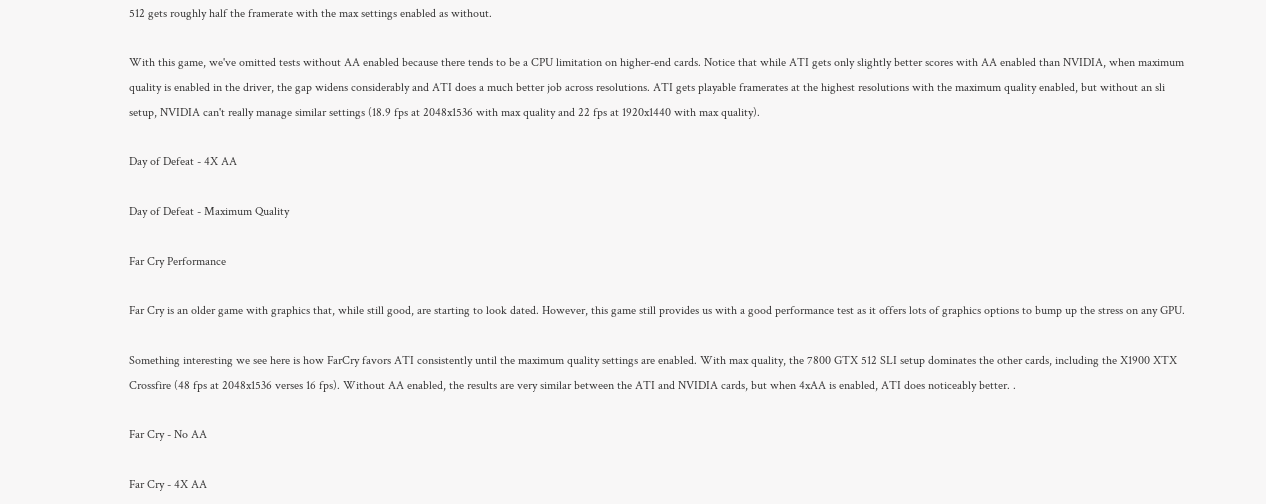512 gets roughly half the framerate with the max settings enabled as without.

With this game, we've omitted tests without AA enabled because there tends to be a CPU limitation on higher-end cards. Notice that while ATI gets only slightly better scores with AA enabled than NVIDIA, when maximum quality is enabled in the driver, the gap widens considerably and ATI does a much better job across resolutions. ATI gets playable framerates at the highest resolutions with the maximum quality enabled, but without an sli setup, NVIDIA can't really manage similar settings (18.9 fps at 2048x1536 with max quality and 22 fps at 1920x1440 with max quality).

Day of Defeat - 4X AA

Day of Defeat - Maximum Quality

Far Cry Performance

Far Cry is an older game with graphics that, while still good, are starting to look dated. However, this game still provides us with a good performance test as it offers lots of graphics options to bump up the stress on any GPU.

Something interesting we see here is how FarCry favors ATI consistently until the maximum quality settings are enabled. With max quality, the 7800 GTX 512 SLI setup dominates the other cards, including the X1900 XTX Crossfire (48 fps at 2048x1536 verses 16 fps). Without AA enabled, the results are very similar between the ATI and NVIDIA cards, but when 4xAA is enabled, ATI does noticeably better. .

Far Cry - No AA

Far Cry - 4X AA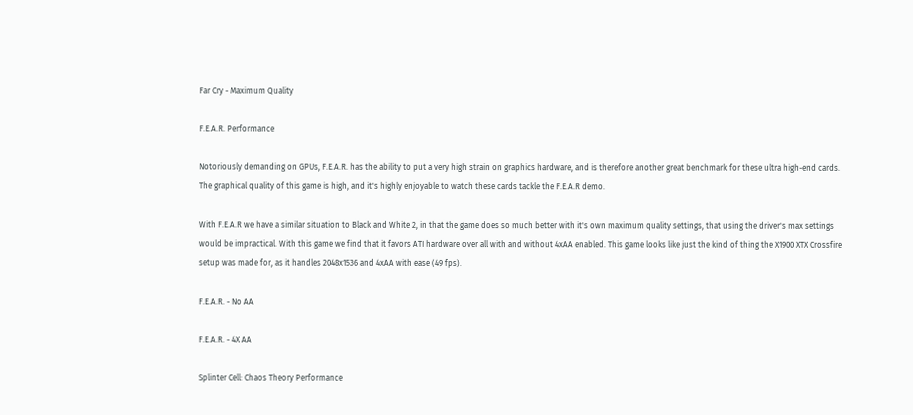Far Cry - Maximum Quality

F.E.A.R. Performance

Notoriously demanding on GPUs, F.E.A.R. has the ability to put a very high strain on graphics hardware, and is therefore another great benchmark for these ultra high-end cards. The graphical quality of this game is high, and it's highly enjoyable to watch these cards tackle the F.E.A.R demo.

With F.E.A.R we have a similar situation to Black and White 2, in that the game does so much better with it's own maximum quality settings, that using the driver's max settings would be impractical. With this game we find that it favors ATI hardware over all with and without 4xAA enabled. This game looks like just the kind of thing the X1900 XTX Crossfire setup was made for, as it handles 2048x1536 and 4xAA with ease (49 fps).

F.E.A.R. - No AA

F.E.A.R. - 4X AA

Splinter Cell: Chaos Theory Performance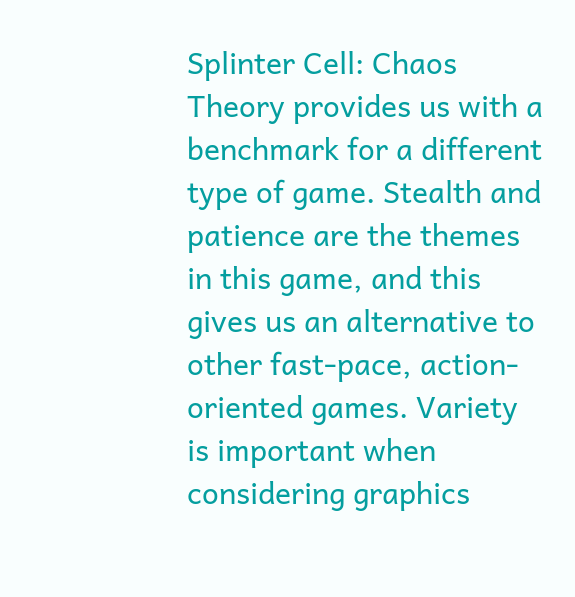Splinter Cell: Chaos Theory provides us with a benchmark for a different type of game. Stealth and patience are the themes in this game, and this gives us an alternative to other fast-pace, action-oriented games. Variety is important when considering graphics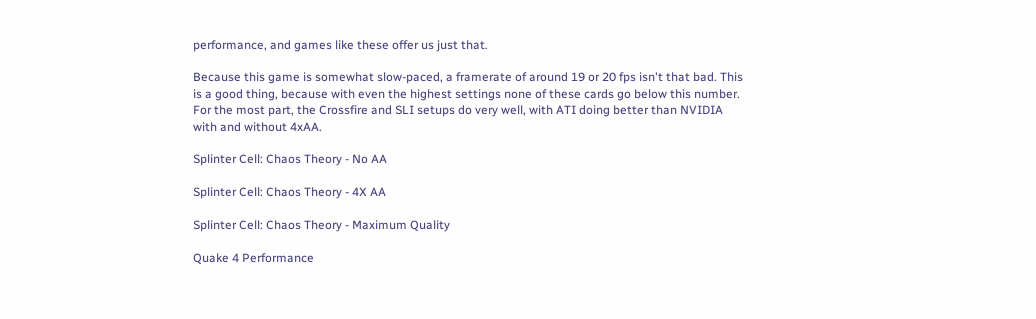performance, and games like these offer us just that.

Because this game is somewhat slow-paced, a framerate of around 19 or 20 fps isn't that bad. This is a good thing, because with even the highest settings none of these cards go below this number. For the most part, the Crossfire and SLI setups do very well, with ATI doing better than NVIDIA with and without 4xAA.

Splinter Cell: Chaos Theory - No AA

Splinter Cell: Chaos Theory - 4X AA

Splinter Cell: Chaos Theory - Maximum Quality

Quake 4 Performance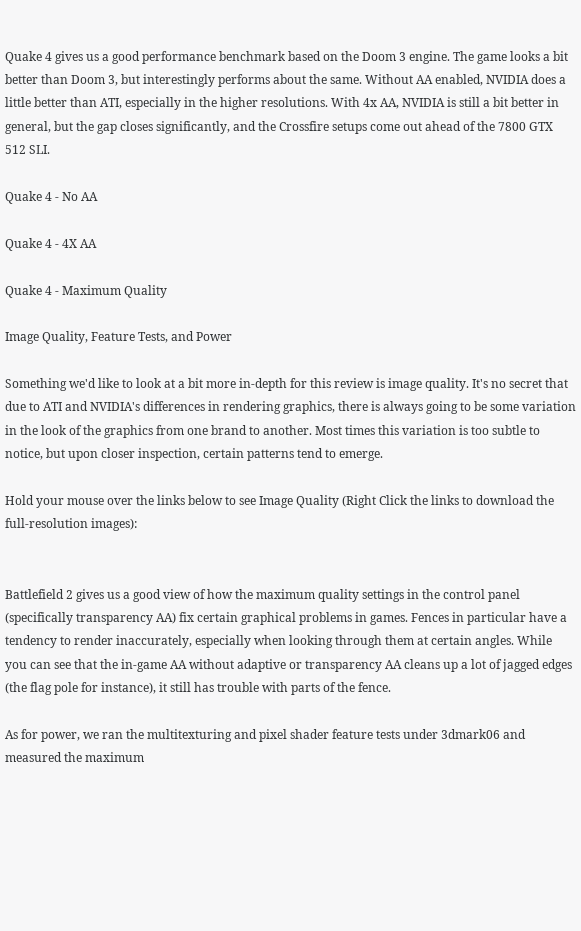Quake 4 gives us a good performance benchmark based on the Doom 3 engine. The game looks a bit better than Doom 3, but interestingly performs about the same. Without AA enabled, NVIDIA does a little better than ATI, especially in the higher resolutions. With 4x AA, NVIDIA is still a bit better in general, but the gap closes significantly, and the Crossfire setups come out ahead of the 7800 GTX 512 SLI.

Quake 4 - No AA

Quake 4 - 4X AA

Quake 4 - Maximum Quality

Image Quality, Feature Tests, and Power

Something we'd like to look at a bit more in-depth for this review is image quality. It's no secret that due to ATI and NVIDIA's differences in rendering graphics, there is always going to be some variation in the look of the graphics from one brand to another. Most times this variation is too subtle to notice, but upon closer inspection, certain patterns tend to emerge.

Hold your mouse over the links below to see Image Quality (Right Click the links to download the full-resolution images):


Battlefield 2 gives us a good view of how the maximum quality settings in the control panel (specifically transparency AA) fix certain graphical problems in games. Fences in particular have a tendency to render inaccurately, especially when looking through them at certain angles. While you can see that the in-game AA without adaptive or transparency AA cleans up a lot of jagged edges (the flag pole for instance), it still has trouble with parts of the fence.

As for power, we ran the multitexturing and pixel shader feature tests under 3dmark06 and measured the maximum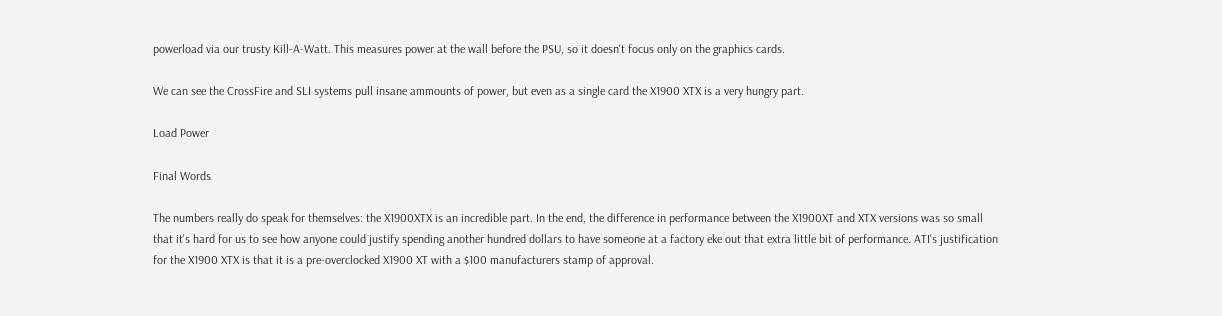powerload via our trusty Kill-A-Watt. This measures power at the wall before the PSU, so it doesn't focus only on the graphics cards.

We can see the CrossFire and SLI systems pull insane ammounts of power, but even as a single card the X1900 XTX is a very hungry part.

Load Power

Final Words

The numbers really do speak for themselves: the X1900XTX is an incredible part. In the end, the difference in performance between the X1900XT and XTX versions was so small that it's hard for us to see how anyone could justify spending another hundred dollars to have someone at a factory eke out that extra little bit of performance. ATI's justification for the X1900 XTX is that it is a pre-overclocked X1900 XT with a $100 manufacturers stamp of approval.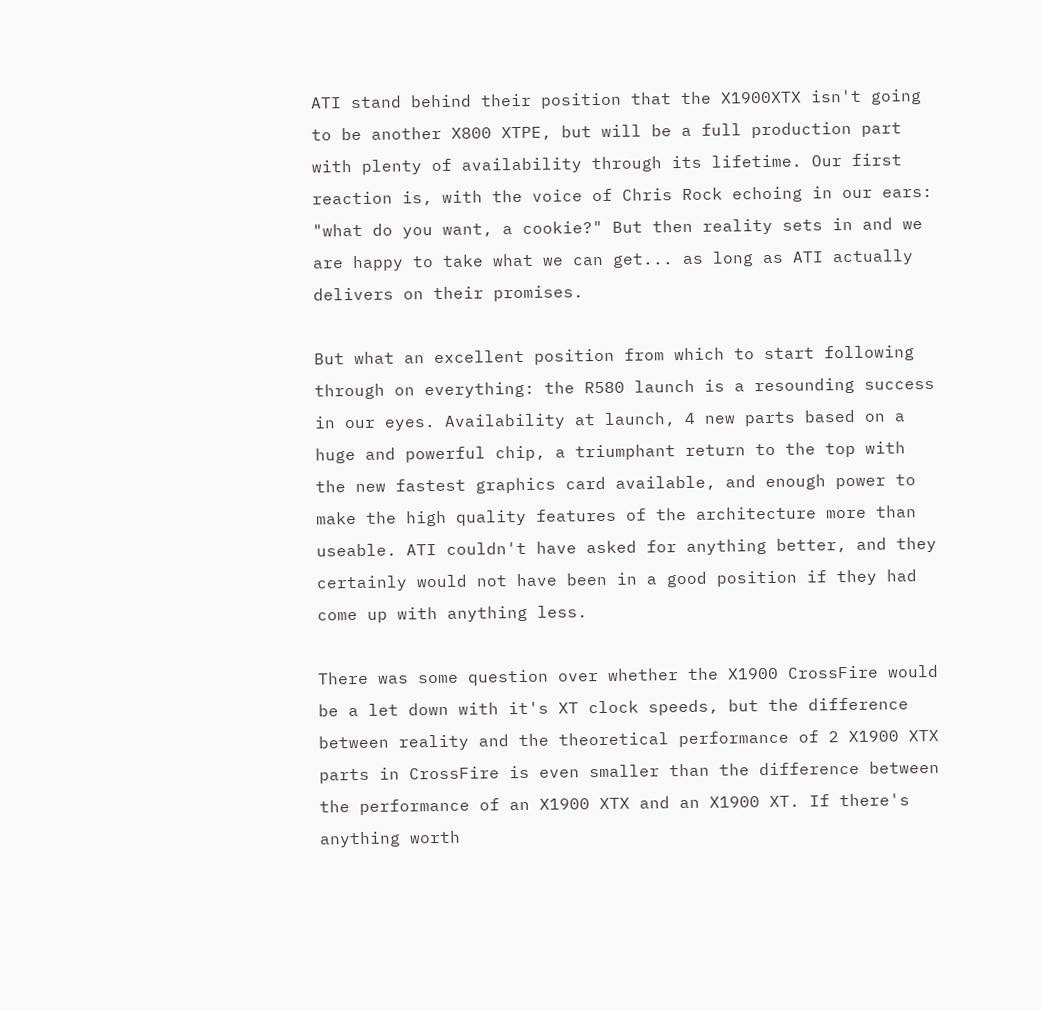ATI stand behind their position that the X1900XTX isn't going to be another X800 XTPE, but will be a full production part with plenty of availability through its lifetime. Our first reaction is, with the voice of Chris Rock echoing in our ears: "what do you want, a cookie?" But then reality sets in and we are happy to take what we can get... as long as ATI actually delivers on their promises.

But what an excellent position from which to start following through on everything: the R580 launch is a resounding success in our eyes. Availability at launch, 4 new parts based on a huge and powerful chip, a triumphant return to the top with the new fastest graphics card available, and enough power to make the high quality features of the architecture more than useable. ATI couldn't have asked for anything better, and they certainly would not have been in a good position if they had come up with anything less.

There was some question over whether the X1900 CrossFire would be a let down with it's XT clock speeds, but the difference between reality and the theoretical performance of 2 X1900 XTX parts in CrossFire is even smaller than the difference between the performance of an X1900 XTX and an X1900 XT. If there's anything worth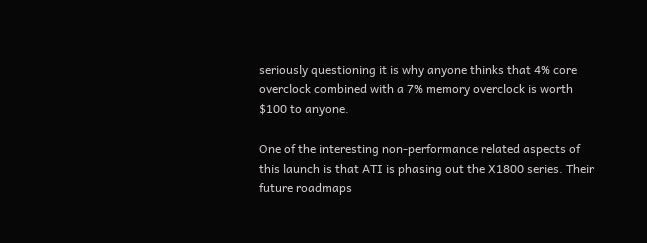seriously questioning it is why anyone thinks that 4% core overclock combined with a 7% memory overclock is worth $100 to anyone.

One of the interesting non-performance related aspects of this launch is that ATI is phasing out the X1800 series. Their future roadmaps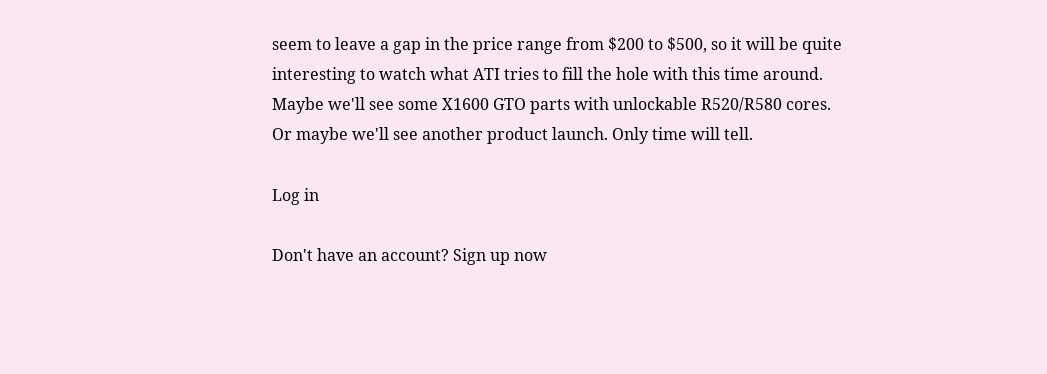seem to leave a gap in the price range from $200 to $500, so it will be quite interesting to watch what ATI tries to fill the hole with this time around. Maybe we'll see some X1600 GTO parts with unlockable R520/R580 cores. Or maybe we'll see another product launch. Only time will tell.

Log in

Don't have an account? Sign up now